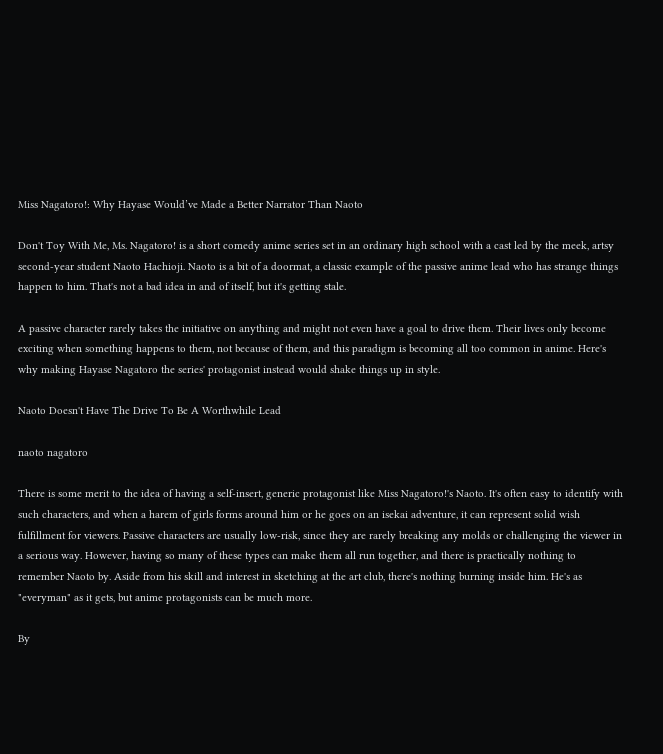Miss Nagatoro!: Why Hayase Would’ve Made a Better Narrator Than Naoto

Don't Toy With Me, Ms. Nagatoro! is a short comedy anime series set in an ordinary high school with a cast led by the meek, artsy second-year student Naoto Hachioji. Naoto is a bit of a doormat, a classic example of the passive anime lead who has strange things happen to him. That's not a bad idea in and of itself, but it's getting stale.

A passive character rarely takes the initiative on anything and might not even have a goal to drive them. Their lives only become exciting when something happens to them, not because of them, and this paradigm is becoming all too common in anime. Here's why making Hayase Nagatoro the series' protagonist instead would shake things up in style.

Naoto Doesn't Have The Drive To Be A Worthwhile Lead

naoto nagatoro

There is some merit to the idea of having a self-insert, generic protagonist like Miss Nagatoro!'s Naoto. It's often easy to identify with such characters, and when a harem of girls forms around him or he goes on an isekai adventure, it can represent solid wish fulfillment for viewers. Passive characters are usually low-risk, since they are rarely breaking any molds or challenging the viewer in a serious way. However, having so many of these types can make them all run together, and there is practically nothing to remember Naoto by. Aside from his skill and interest in sketching at the art club, there's nothing burning inside him. He's as "everyman" as it gets, but anime protagonists can be much more.

By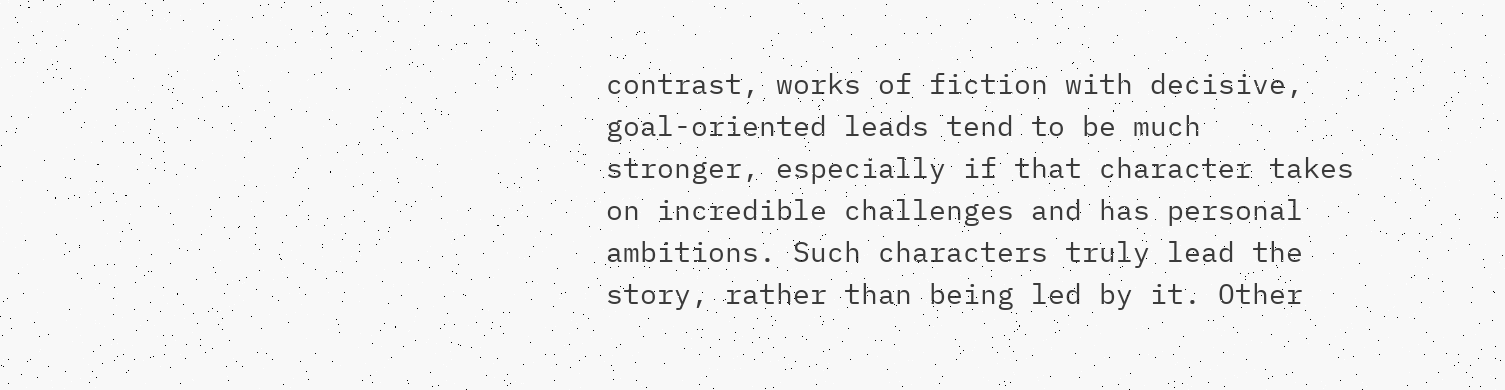contrast, works of fiction with decisive, goal-oriented leads tend to be much stronger, especially if that character takes on incredible challenges and has personal ambitions. Such characters truly lead the story, rather than being led by it. Other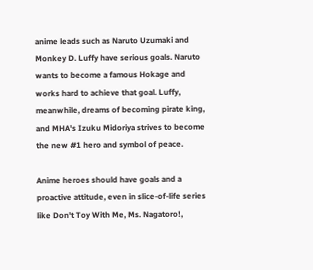anime leads such as Naruto Uzumaki and Monkey D. Luffy have serious goals. Naruto wants to become a famous Hokage and works hard to achieve that goal. Luffy, meanwhile, dreams of becoming pirate king, and MHA's Izuku Midoriya strives to become the new #1 hero and symbol of peace.

Anime heroes should have goals and a proactive attitude, even in slice-of-life series like Don't Toy With Me, Ms. Nagatoro!,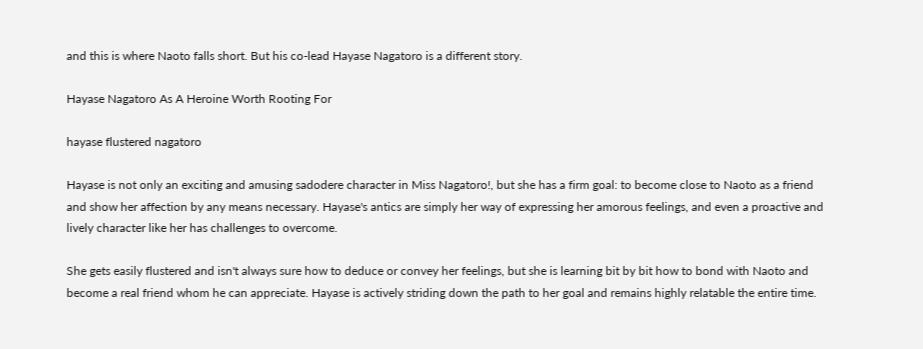and this is where Naoto falls short. But his co-lead Hayase Nagatoro is a different story.

Hayase Nagatoro As A Heroine Worth Rooting For

hayase flustered nagatoro

Hayase is not only an exciting and amusing sadodere character in Miss Nagatoro!, but she has a firm goal: to become close to Naoto as a friend and show her affection by any means necessary. Hayase's antics are simply her way of expressing her amorous feelings, and even a proactive and lively character like her has challenges to overcome.

She gets easily flustered and isn't always sure how to deduce or convey her feelings, but she is learning bit by bit how to bond with Naoto and become a real friend whom he can appreciate. Hayase is actively striding down the path to her goal and remains highly relatable the entire time.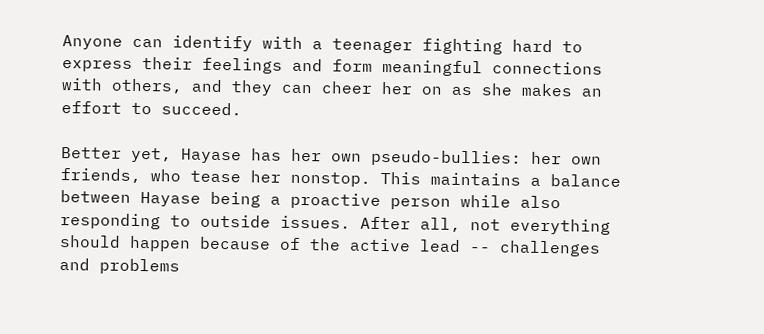Anyone can identify with a teenager fighting hard to express their feelings and form meaningful connections with others, and they can cheer her on as she makes an effort to succeed.

Better yet, Hayase has her own pseudo-bullies: her own friends, who tease her nonstop. This maintains a balance between Hayase being a proactive person while also responding to outside issues. After all, not everything should happen because of the active lead -- challenges and problems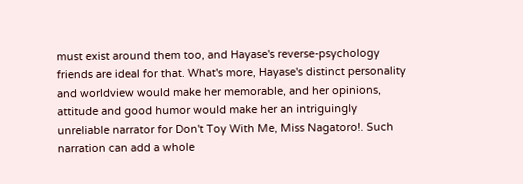must exist around them too, and Hayase's reverse-psychology friends are ideal for that. What's more, Hayase's distinct personality and worldview would make her memorable, and her opinions, attitude and good humor would make her an intriguingly unreliable narrator for Don't Toy With Me, Miss Nagatoro!. Such narration can add a whole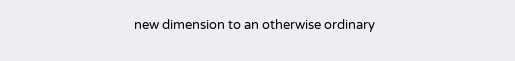new dimension to an otherwise ordinary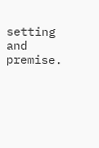setting and premise.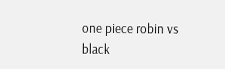one piece robin vs black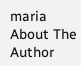maria
About The Author